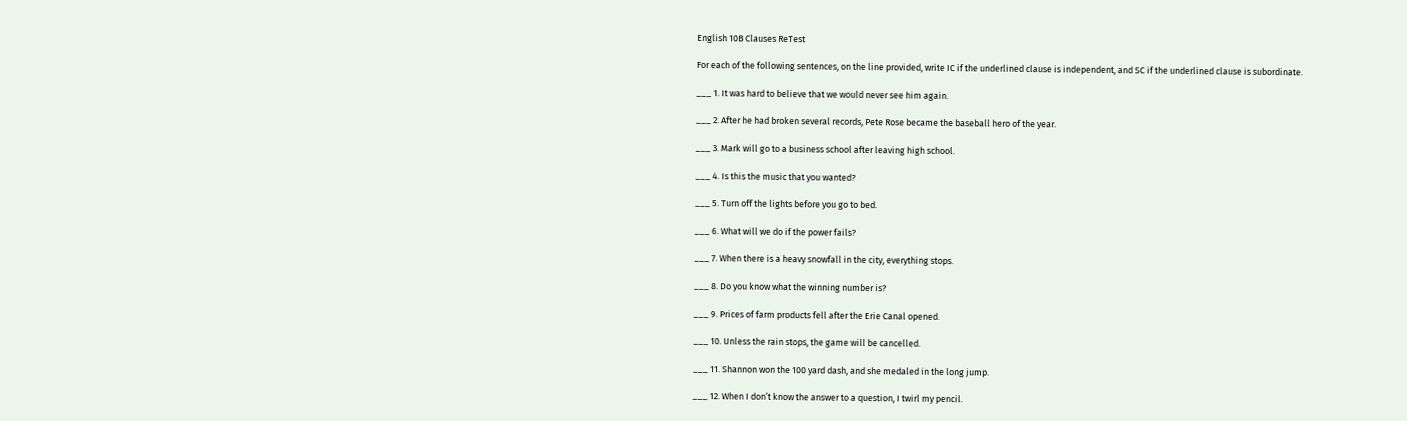English 10B Clauses ReTest

For each of the following sentences, on the line provided, write IC if the underlined clause is independent, and SC if the underlined clause is subordinate.

___ 1. It was hard to believe that we would never see him again.

___ 2. After he had broken several records, Pete Rose became the baseball hero of the year.

___ 3. Mark will go to a business school after leaving high school.

___ 4. Is this the music that you wanted?

___ 5. Turn off the lights before you go to bed.

___ 6. What will we do if the power fails?

___ 7. When there is a heavy snowfall in the city, everything stops.

___ 8. Do you know what the winning number is?

___ 9. Prices of farm products fell after the Erie Canal opened.

___ 10. Unless the rain stops, the game will be cancelled.

___ 11. Shannon won the 100 yard dash, and she medaled in the long jump.

___ 12. When I don’t know the answer to a question, I twirl my pencil.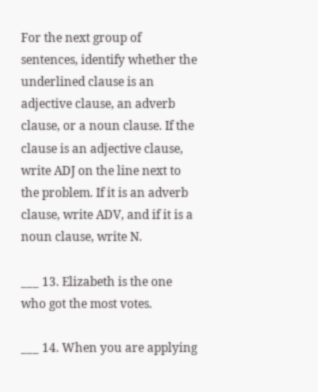For the next group of sentences, identify whether the underlined clause is an adjective clause, an adverb clause, or a noun clause. If the clause is an adjective clause, write ADJ on the line next to the problem. If it is an adverb clause, write ADV, and if it is a noun clause, write N.

___ 13. Elizabeth is the one who got the most votes.

___ 14. When you are applying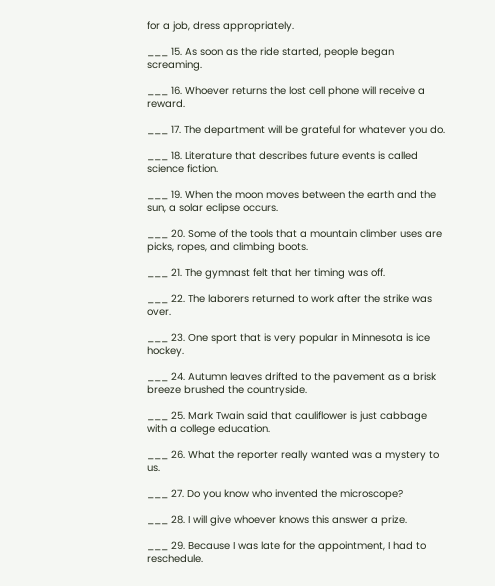for a job, dress appropriately.

___ 15. As soon as the ride started, people began screaming.

___ 16. Whoever returns the lost cell phone will receive a reward.

___ 17. The department will be grateful for whatever you do.

___ 18. Literature that describes future events is called science fiction.

___ 19. When the moon moves between the earth and the sun, a solar eclipse occurs.

___ 20. Some of the tools that a mountain climber uses are picks, ropes, and climbing boots.

___ 21. The gymnast felt that her timing was off.

___ 22. The laborers returned to work after the strike was over.

___ 23. One sport that is very popular in Minnesota is ice hockey.

___ 24. Autumn leaves drifted to the pavement as a brisk breeze brushed the countryside.

___ 25. Mark Twain said that cauliflower is just cabbage with a college education.

___ 26. What the reporter really wanted was a mystery to us.

___ 27. Do you know who invented the microscope?

___ 28. I will give whoever knows this answer a prize.

___ 29. Because I was late for the appointment, I had to reschedule.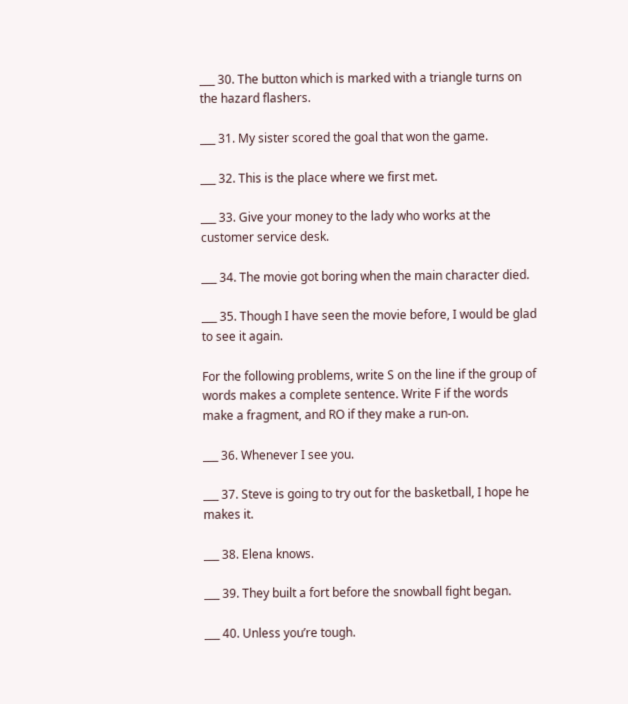___ 30. The button which is marked with a triangle turns on the hazard flashers.

___ 31. My sister scored the goal that won the game.

___ 32. This is the place where we first met.

___ 33. Give your money to the lady who works at the customer service desk.

___ 34. The movie got boring when the main character died.

___ 35. Though I have seen the movie before, I would be glad to see it again.

For the following problems, write S on the line if the group of words makes a complete sentence. Write F if the words make a fragment, and RO if they make a run-on.

___ 36. Whenever I see you.

___ 37. Steve is going to try out for the basketball, I hope he makes it.

___ 38. Elena knows.

___ 39. They built a fort before the snowball fight began.

___ 40. Unless you’re tough.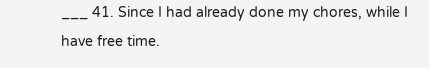___ 41. Since I had already done my chores, while I have free time.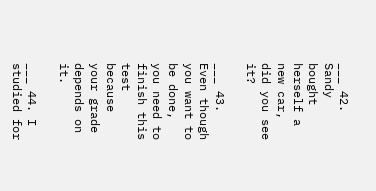___ 42. Sandy bought herself a new car, did you see it?

___ 43. Even though you want to be done, you need to finish this test because your grade depends on it.

___ 44. I studied for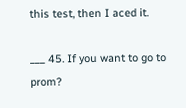this test, then I aced it.

___ 45. If you want to go to prom?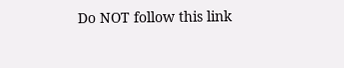Do NOT follow this link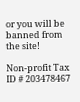or you will be banned from the site!

Non-profit Tax ID # 203478467